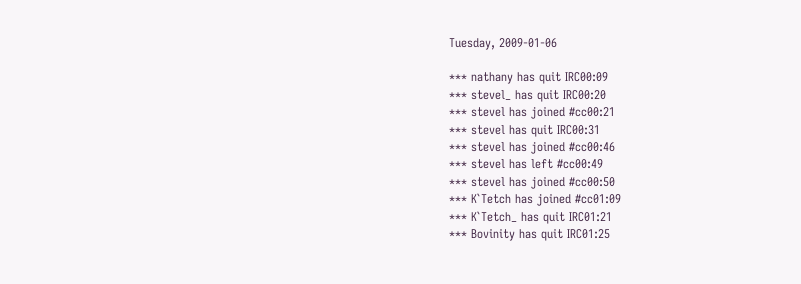Tuesday, 2009-01-06

*** nathany has quit IRC00:09
*** stevel_ has quit IRC00:20
*** stevel has joined #cc00:21
*** stevel has quit IRC00:31
*** stevel has joined #cc00:46
*** stevel has left #cc00:49
*** stevel has joined #cc00:50
*** K`Tetch has joined #cc01:09
*** K`Tetch_ has quit IRC01:21
*** Bovinity has quit IRC01:25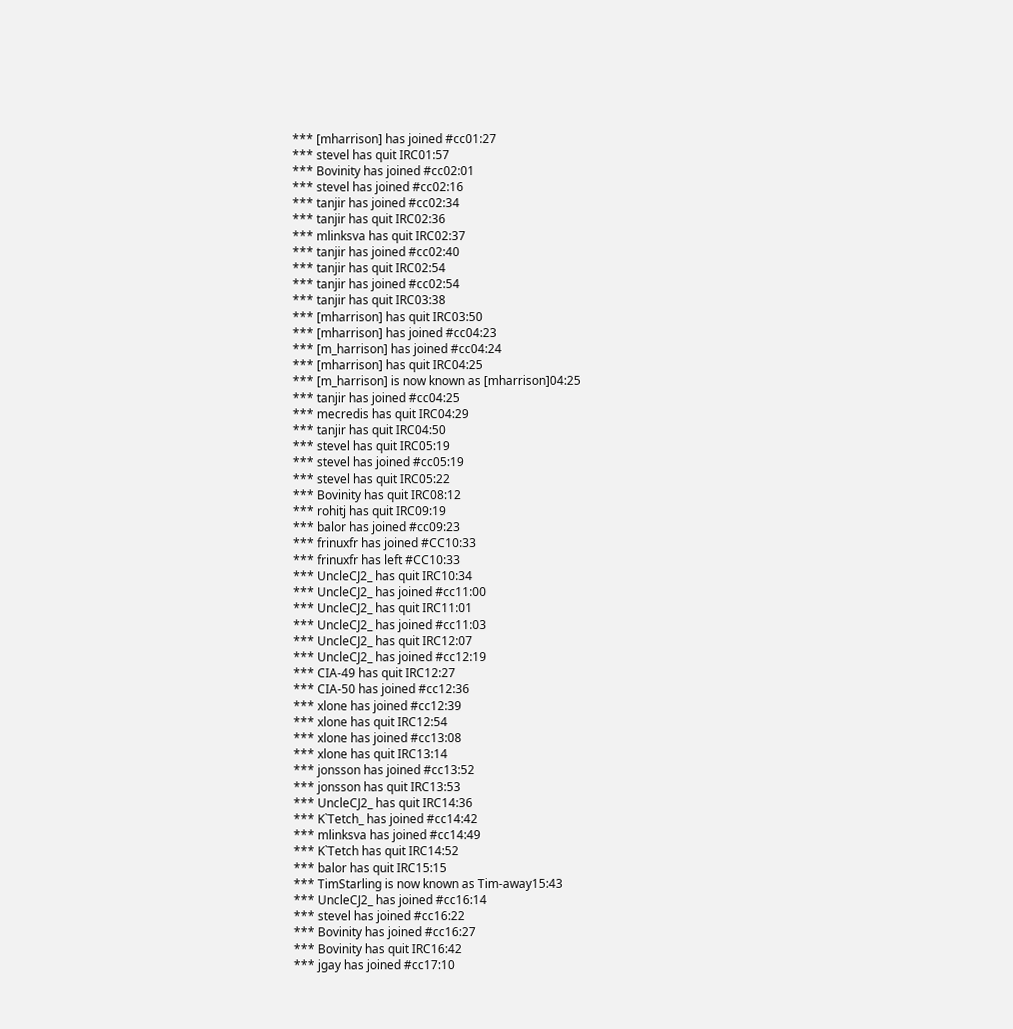*** [mharrison] has joined #cc01:27
*** stevel has quit IRC01:57
*** Bovinity has joined #cc02:01
*** stevel has joined #cc02:16
*** tanjir has joined #cc02:34
*** tanjir has quit IRC02:36
*** mlinksva has quit IRC02:37
*** tanjir has joined #cc02:40
*** tanjir has quit IRC02:54
*** tanjir has joined #cc02:54
*** tanjir has quit IRC03:38
*** [mharrison] has quit IRC03:50
*** [mharrison] has joined #cc04:23
*** [m_harrison] has joined #cc04:24
*** [mharrison] has quit IRC04:25
*** [m_harrison] is now known as [mharrison]04:25
*** tanjir has joined #cc04:25
*** mecredis has quit IRC04:29
*** tanjir has quit IRC04:50
*** stevel has quit IRC05:19
*** stevel has joined #cc05:19
*** stevel has quit IRC05:22
*** Bovinity has quit IRC08:12
*** rohitj has quit IRC09:19
*** balor has joined #cc09:23
*** frinuxfr has joined #CC10:33
*** frinuxfr has left #CC10:33
*** UncleCJ2_ has quit IRC10:34
*** UncleCJ2_ has joined #cc11:00
*** UncleCJ2_ has quit IRC11:01
*** UncleCJ2_ has joined #cc11:03
*** UncleCJ2_ has quit IRC12:07
*** UncleCJ2_ has joined #cc12:19
*** CIA-49 has quit IRC12:27
*** CIA-50 has joined #cc12:36
*** xlone has joined #cc12:39
*** xlone has quit IRC12:54
*** xlone has joined #cc13:08
*** xlone has quit IRC13:14
*** jonsson has joined #cc13:52
*** jonsson has quit IRC13:53
*** UncleCJ2_ has quit IRC14:36
*** K`Tetch_ has joined #cc14:42
*** mlinksva has joined #cc14:49
*** K`Tetch has quit IRC14:52
*** balor has quit IRC15:15
*** TimStarling is now known as Tim-away15:43
*** UncleCJ2_ has joined #cc16:14
*** stevel has joined #cc16:22
*** Bovinity has joined #cc16:27
*** Bovinity has quit IRC16:42
*** jgay has joined #cc17:10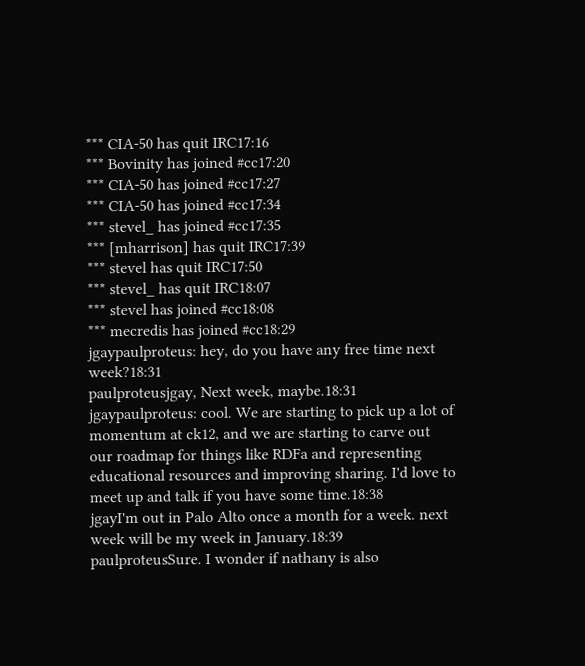*** CIA-50 has quit IRC17:16
*** Bovinity has joined #cc17:20
*** CIA-50 has joined #cc17:27
*** CIA-50 has joined #cc17:34
*** stevel_ has joined #cc17:35
*** [mharrison] has quit IRC17:39
*** stevel has quit IRC17:50
*** stevel_ has quit IRC18:07
*** stevel has joined #cc18:08
*** mecredis has joined #cc18:29
jgaypaulproteus: hey, do you have any free time next week?18:31
paulproteusjgay, Next week, maybe.18:31
jgaypaulproteus: cool. We are starting to pick up a lot of momentum at ck12, and we are starting to carve out our roadmap for things like RDFa and representing educational resources and improving sharing. I'd love to meet up and talk if you have some time.18:38
jgayI'm out in Palo Alto once a month for a week. next week will be my week in January.18:39
paulproteusSure. I wonder if nathany is also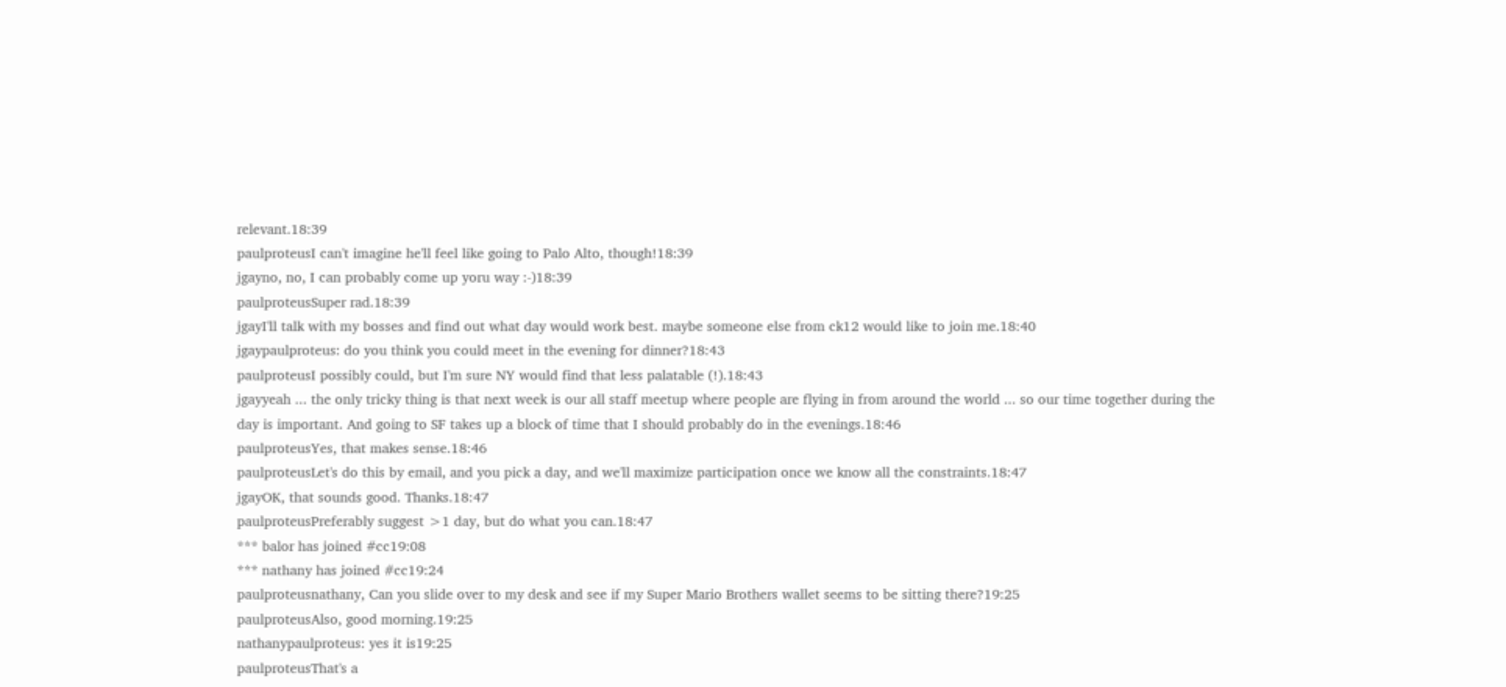relevant.18:39
paulproteusI can't imagine he'll feel like going to Palo Alto, though!18:39
jgayno, no, I can probably come up yoru way :-)18:39
paulproteusSuper rad.18:39
jgayI'll talk with my bosses and find out what day would work best. maybe someone else from ck12 would like to join me.18:40
jgaypaulproteus: do you think you could meet in the evening for dinner?18:43
paulproteusI possibly could, but I'm sure NY would find that less palatable (!).18:43
jgayyeah ... the only tricky thing is that next week is our all staff meetup where people are flying in from around the world ... so our time together during the day is important. And going to SF takes up a block of time that I should probably do in the evenings.18:46
paulproteusYes, that makes sense.18:46
paulproteusLet's do this by email, and you pick a day, and we'll maximize participation once we know all the constraints.18:47
jgayOK, that sounds good. Thanks.18:47
paulproteusPreferably suggest >1 day, but do what you can.18:47
*** balor has joined #cc19:08
*** nathany has joined #cc19:24
paulproteusnathany, Can you slide over to my desk and see if my Super Mario Brothers wallet seems to be sitting there?19:25
paulproteusAlso, good morning.19:25
nathanypaulproteus: yes it is19:25
paulproteusThat's a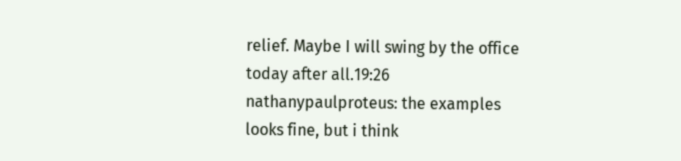relief. Maybe I will swing by the office today after all.19:26
nathanypaulproteus: the examples looks fine, but i think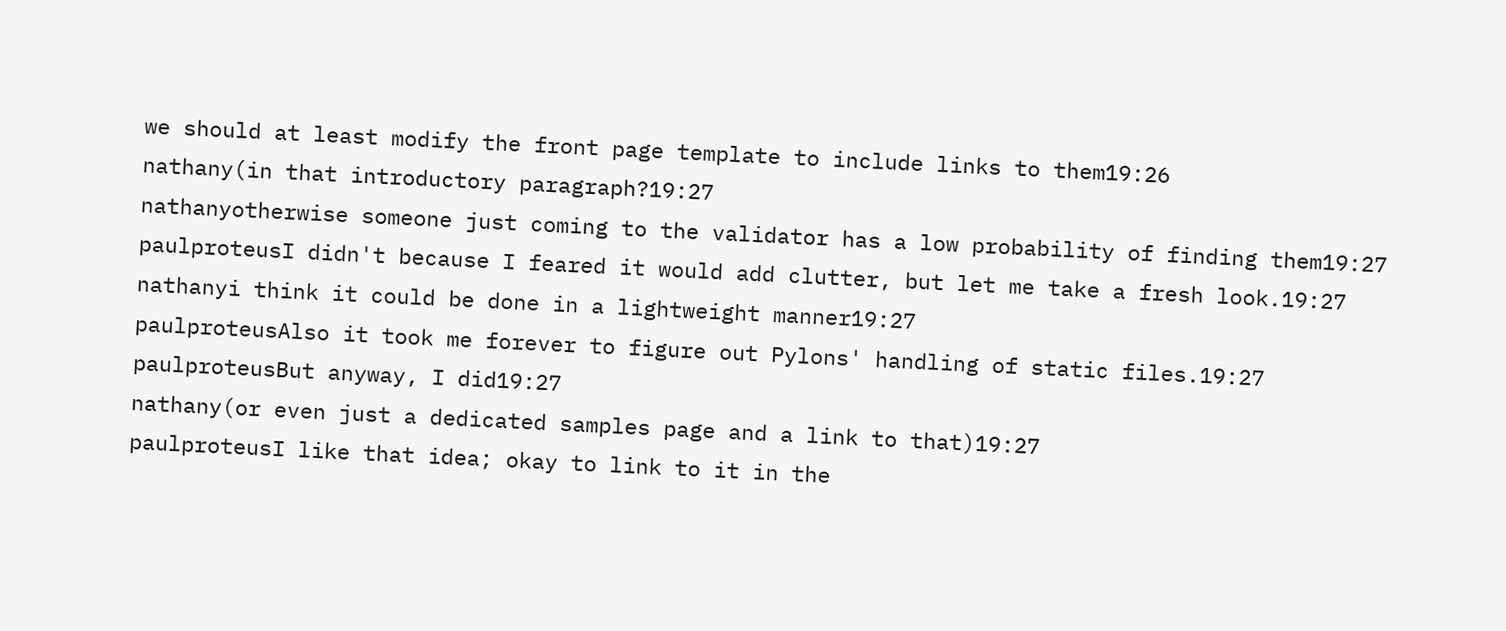we should at least modify the front page template to include links to them19:26
nathany(in that introductory paragraph?19:27
nathanyotherwise someone just coming to the validator has a low probability of finding them19:27
paulproteusI didn't because I feared it would add clutter, but let me take a fresh look.19:27
nathanyi think it could be done in a lightweight manner19:27
paulproteusAlso it took me forever to figure out Pylons' handling of static files.19:27
paulproteusBut anyway, I did19:27
nathany(or even just a dedicated samples page and a link to that)19:27
paulproteusI like that idea; okay to link to it in the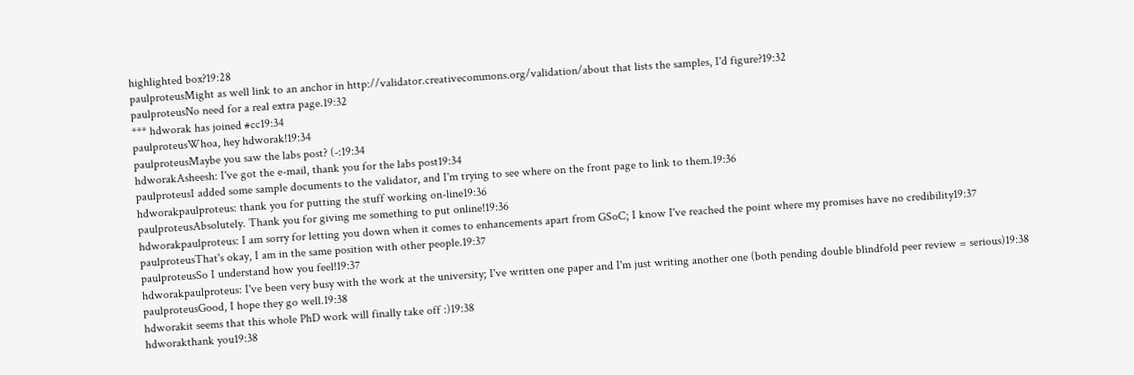highlighted box?19:28
paulproteusMight as well link to an anchor in http://validator.creativecommons.org/validation/about that lists the samples, I'd figure?19:32
paulproteusNo need for a real extra page.19:32
*** hdworak has joined #cc19:34
paulproteusWhoa, hey hdworak!19:34
paulproteusMaybe you saw the labs post? (-:19:34
hdworakAsheesh: I've got the e-mail, thank you for the labs post19:34
paulproteusI added some sample documents to the validator, and I'm trying to see where on the front page to link to them.19:36
hdworakpaulproteus: thank you for putting the stuff working on-line19:36
paulproteusAbsolutely. Thank you for giving me something to put online!19:36
hdworakpaulproteus: I am sorry for letting you down when it comes to enhancements apart from GSoC; I know I've reached the point where my promises have no credibility19:37
paulproteusThat's okay, I am in the same position with other people.19:37
paulproteusSo I understand how you feel!19:37
hdworakpaulproteus: I've been very busy with the work at the university; I've written one paper and I'm just writing another one (both pending double blindfold peer review = serious)19:38
paulproteusGood, I hope they go well.19:38
hdworakit seems that this whole PhD work will finally take off :)19:38
hdworakthank you19:38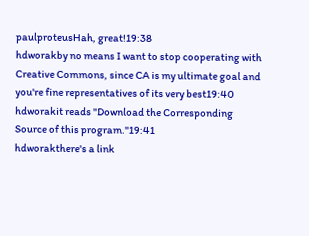paulproteusHah, great!19:38
hdworakby no means I want to stop cooperating with Creative Commons, since CA is my ultimate goal and you're fine representatives of its very best19:40
hdworakit reads "Download the Corresponding Source of this program."19:41
hdworakthere's a link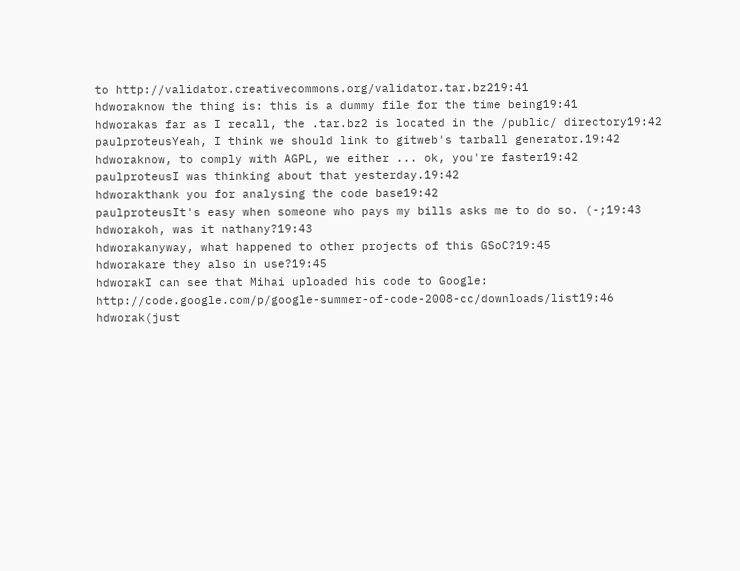to http://validator.creativecommons.org/validator.tar.bz219:41
hdworaknow the thing is: this is a dummy file for the time being19:41
hdworakas far as I recall, the .tar.bz2 is located in the /public/ directory19:42
paulproteusYeah, I think we should link to gitweb's tarball generator.19:42
hdworaknow, to comply with AGPL, we either ... ok, you're faster19:42
paulproteusI was thinking about that yesterday.19:42
hdworakthank you for analysing the code base19:42
paulproteusIt's easy when someone who pays my bills asks me to do so. (-;19:43
hdworakoh, was it nathany?19:43
hdworakanyway, what happened to other projects of this GSoC?19:45
hdworakare they also in use?19:45
hdworakI can see that Mihai uploaded his code to Google: http://code.google.com/p/google-summer-of-code-2008-cc/downloads/list19:46
hdworak(just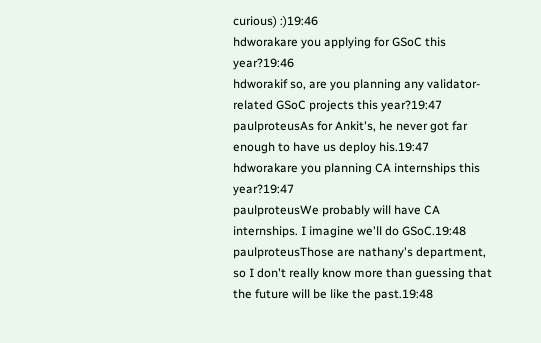curious) :)19:46
hdworakare you applying for GSoC this year?19:46
hdworakif so, are you planning any validator-related GSoC projects this year?19:47
paulproteusAs for Ankit's, he never got far enough to have us deploy his.19:47
hdworakare you planning CA internships this year?19:47
paulproteusWe probably will have CA internships. I imagine we'll do GSoC.19:48
paulproteusThose are nathany's department, so I don't really know more than guessing that the future will be like the past.19:48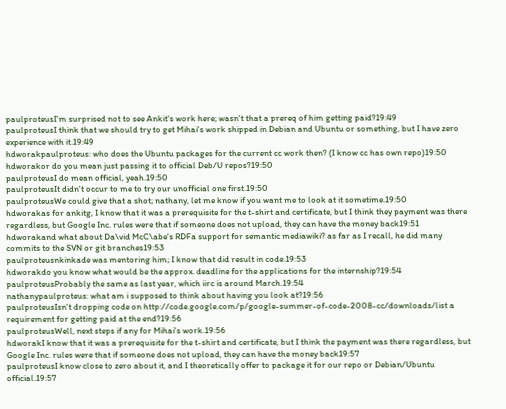paulproteusI'm surprised not to see Ankit's work here; wasn't that a prereq of him getting paid?19:49
paulproteusI think that we should try to get Mihai's work shipped in Debian and Ubuntu or something, but I have zero experience with it.19:49
hdworakpaulproteus: who does the Ubuntu packages for the current cc work then? (I know cc has own repo)19:50
hdworakor do you mean just passing it to official Deb/U repos?19:50
paulproteusI do mean official, yeah.19:50
paulproteusIt didn't occur to me to try our unofficial one first.19:50
paulproteusWe could give that a shot; nathany, let me know if you want me to look at it sometime.19:50
hdworakas for ankitg, I know that it was a prerequisite for the t-shirt and certificate, but I think they payment was there regardless, but Google Inc. rules were that if someone does not upload, they can have the money back19:51
hdworakand what about Da\vid McC\abe's RDFa support for semantic mediawiki? as far as I recall, he did many commits to the SVN or git branches19:53
paulproteusnkinkade was mentoring him; I know that did result in code.19:53
hdworakdo you know what would be the approx. deadline for the applications for the internship?19:54
paulproteusProbably the same as last year, which iirc is around March.19:54
nathanypaulproteus: what am i supposed to think about having you look at?19:56
paulproteusIsn't dropping code on http://code.google.com/p/google-summer-of-code-2008-cc/downloads/list a requirement for getting paid at the end?19:56
paulproteusWell, next steps if any for Mihai's work.19:56
hdworakI know that it was a prerequisite for the t-shirt and certificate, but I think the payment was there regardless, but Google Inc. rules were that if someone does not upload, they can have the money back19:57
paulproteusI know close to zero about it, and I theoretically offer to package it for our repo or Debian/Ubuntu official.19:57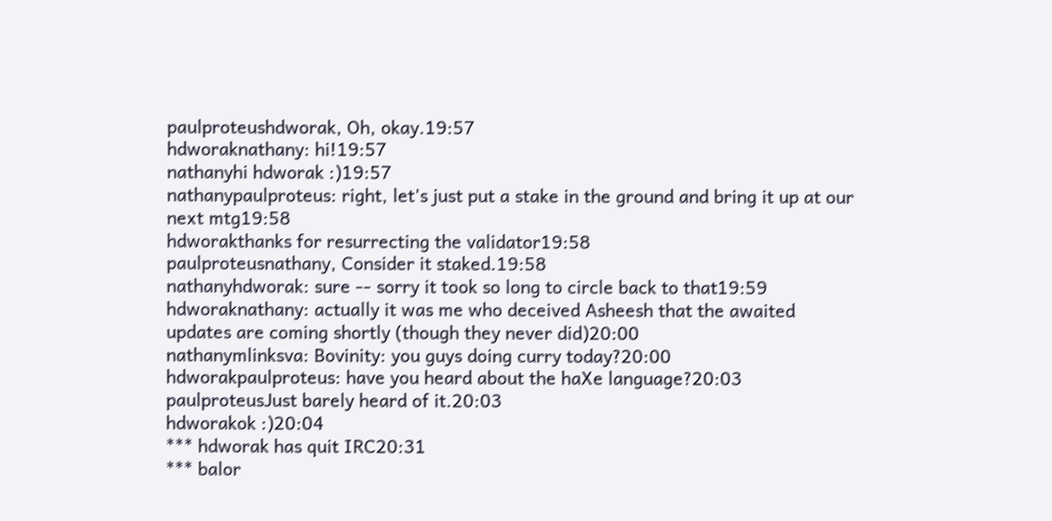paulproteushdworak, Oh, okay.19:57
hdworaknathany: hi!19:57
nathanyhi hdworak :)19:57
nathanypaulproteus: right, let's just put a stake in the ground and bring it up at our next mtg19:58
hdworakthanks for resurrecting the validator19:58
paulproteusnathany, Consider it staked.19:58
nathanyhdworak: sure -- sorry it took so long to circle back to that19:59
hdworaknathany: actually it was me who deceived Asheesh that the awaited updates are coming shortly (though they never did)20:00
nathanymlinksva: Bovinity: you guys doing curry today?20:00
hdworakpaulproteus: have you heard about the haXe language?20:03
paulproteusJust barely heard of it.20:03
hdworakok :)20:04
*** hdworak has quit IRC20:31
*** balor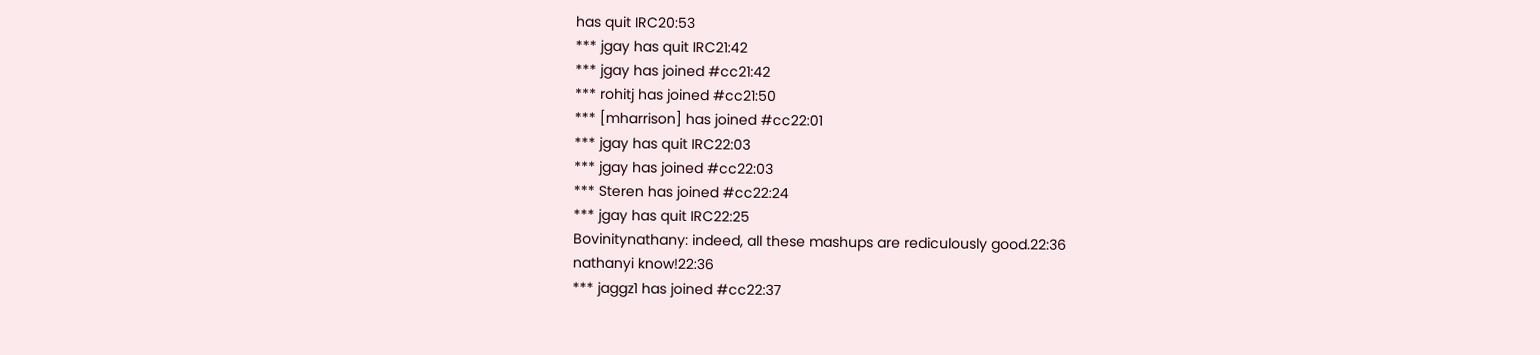has quit IRC20:53
*** jgay has quit IRC21:42
*** jgay has joined #cc21:42
*** rohitj has joined #cc21:50
*** [mharrison] has joined #cc22:01
*** jgay has quit IRC22:03
*** jgay has joined #cc22:03
*** Steren has joined #cc22:24
*** jgay has quit IRC22:25
Bovinitynathany: indeed, all these mashups are rediculously good.22:36
nathanyi know!22:36
*** jaggz1 has joined #cc22:37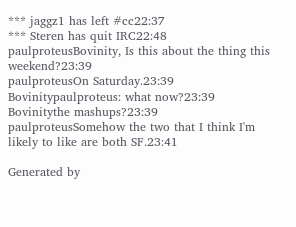*** jaggz1 has left #cc22:37
*** Steren has quit IRC22:48
paulproteusBovinity, Is this about the thing this weekend?23:39
paulproteusOn Saturday.23:39
Bovinitypaulproteus: what now?23:39
Bovinitythe mashups?23:39
paulproteusSomehow the two that I think I'm likely to like are both SF.23:41

Generated by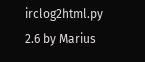irclog2html.py 2.6 by Marius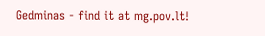Gedminas - find it at mg.pov.lt!